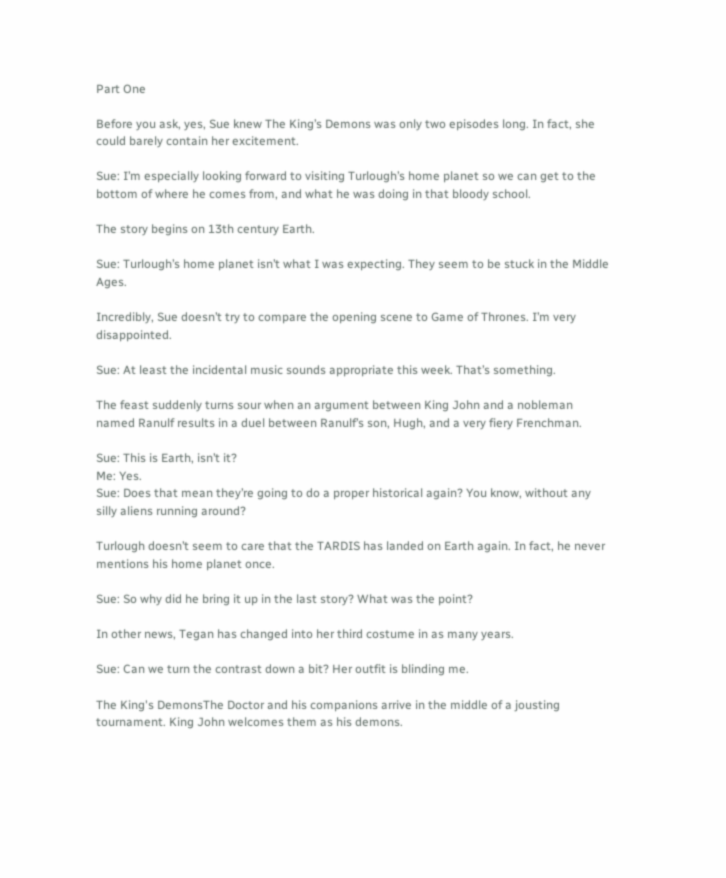Part One

Before you ask, yes, Sue knew The King’s Demons was only two episodes long. In fact, she could barely contain her excitement.

Sue: I’m especially looking forward to visiting Turlough’s home planet so we can get to the bottom of where he comes from, and what he was doing in that bloody school.

The story begins on 13th century Earth.

Sue: Turlough’s home planet isn’t what I was expecting. They seem to be stuck in the Middle Ages.

Incredibly, Sue doesn’t try to compare the opening scene to Game of Thrones. I’m very disappointed.

Sue: At least the incidental music sounds appropriate this week. That’s something.

The feast suddenly turns sour when an argument between King John and a nobleman named Ranulf results in a duel between Ranulf’s son, Hugh, and a very fiery Frenchman.

Sue: This is Earth, isn’t it?
Me: Yes.
Sue: Does that mean they’re going to do a proper historical again? You know, without any silly aliens running around?

Turlough doesn’t seem to care that the TARDIS has landed on Earth again. In fact, he never mentions his home planet once.

Sue: So why did he bring it up in the last story? What was the point?

In other news, Tegan has changed into her third costume in as many years.

Sue: Can we turn the contrast down a bit? Her outfit is blinding me.

The King's DemonsThe Doctor and his companions arrive in the middle of a jousting tournament. King John welcomes them as his demons.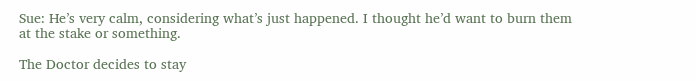Sue: He’s very calm, considering what’s just happened. I thought he’d want to burn them at the stake or something.

The Doctor decides to stay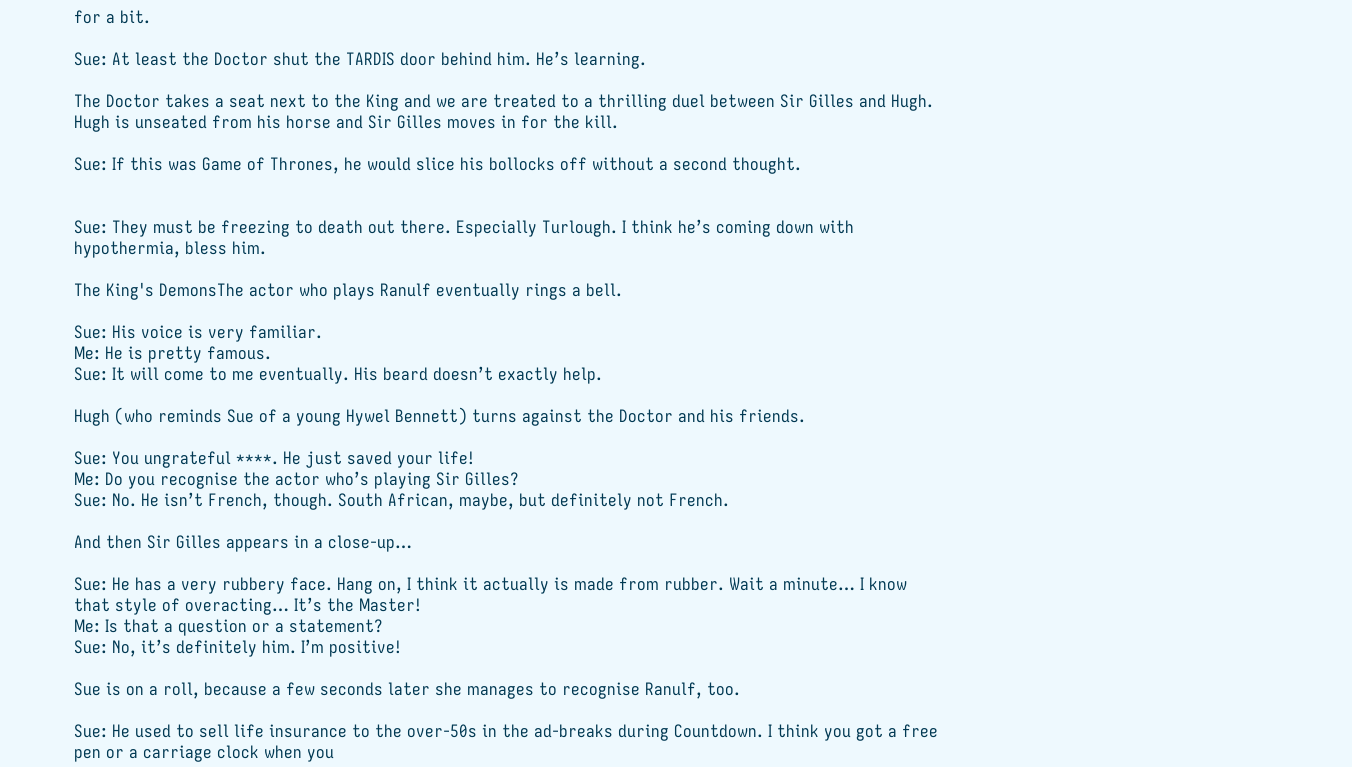for a bit.

Sue: At least the Doctor shut the TARDIS door behind him. He’s learning.

The Doctor takes a seat next to the King and we are treated to a thrilling duel between Sir Gilles and Hugh. Hugh is unseated from his horse and Sir Gilles moves in for the kill.

Sue: If this was Game of Thrones, he would slice his bollocks off without a second thought.


Sue: They must be freezing to death out there. Especially Turlough. I think he’s coming down with hypothermia, bless him.

The King's DemonsThe actor who plays Ranulf eventually rings a bell.

Sue: His voice is very familiar.
Me: He is pretty famous.
Sue: It will come to me eventually. His beard doesn’t exactly help.

Hugh (who reminds Sue of a young Hywel Bennett) turns against the Doctor and his friends.

Sue: You ungrateful ****. He just saved your life!
Me: Do you recognise the actor who’s playing Sir Gilles?
Sue: No. He isn’t French, though. South African, maybe, but definitely not French.

And then Sir Gilles appears in a close-up…

Sue: He has a very rubbery face. Hang on, I think it actually is made from rubber. Wait a minute… I know that style of overacting… It’s the Master!
Me: Is that a question or a statement?
Sue: No, it’s definitely him. I’m positive!

Sue is on a roll, because a few seconds later she manages to recognise Ranulf, too.

Sue: He used to sell life insurance to the over-50s in the ad-breaks during Countdown. I think you got a free pen or a carriage clock when you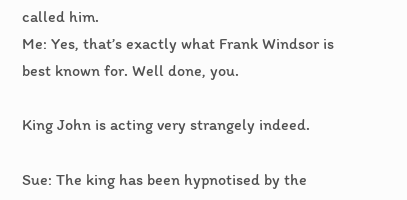called him.
Me: Yes, that’s exactly what Frank Windsor is best known for. Well done, you.

King John is acting very strangely indeed.

Sue: The king has been hypnotised by the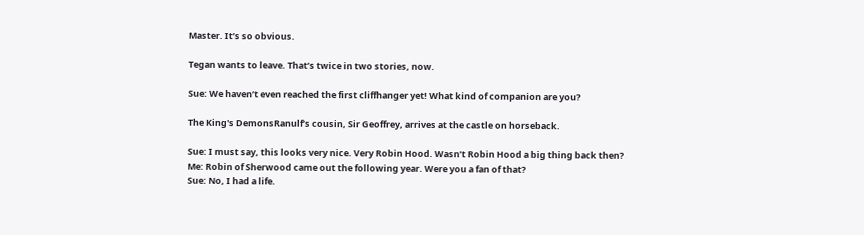Master. It’s so obvious.

Tegan wants to leave. That’s twice in two stories, now.

Sue: We haven’t even reached the first cliffhanger yet! What kind of companion are you?

The King's DemonsRanulf’s cousin, Sir Geoffrey, arrives at the castle on horseback.

Sue: I must say, this looks very nice. Very Robin Hood. Wasn’t Robin Hood a big thing back then?
Me: Robin of Sherwood came out the following year. Were you a fan of that?
Sue: No, I had a life.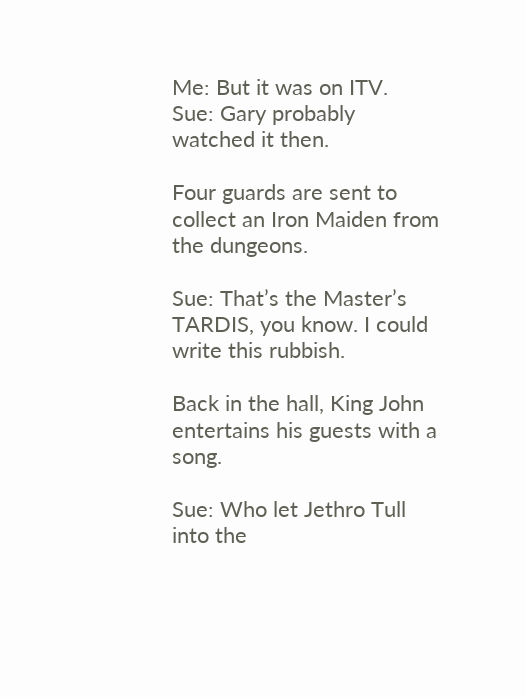Me: But it was on ITV.
Sue: Gary probably watched it then.

Four guards are sent to collect an Iron Maiden from the dungeons.

Sue: That’s the Master’s TARDIS, you know. I could write this rubbish.

Back in the hall, King John entertains his guests with a song.

Sue: Who let Jethro Tull into the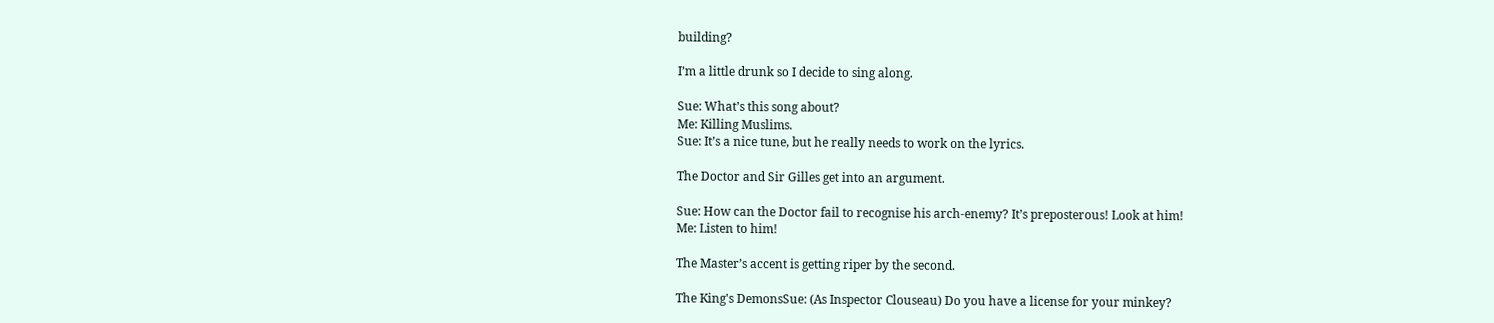building?

I’m a little drunk so I decide to sing along.

Sue: What’s this song about?
Me: Killing Muslims.
Sue: It’s a nice tune, but he really needs to work on the lyrics.

The Doctor and Sir Gilles get into an argument.

Sue: How can the Doctor fail to recognise his arch-enemy? It’s preposterous! Look at him!
Me: Listen to him!

The Master’s accent is getting riper by the second.

The King's DemonsSue: (As Inspector Clouseau) Do you have a license for your minkey?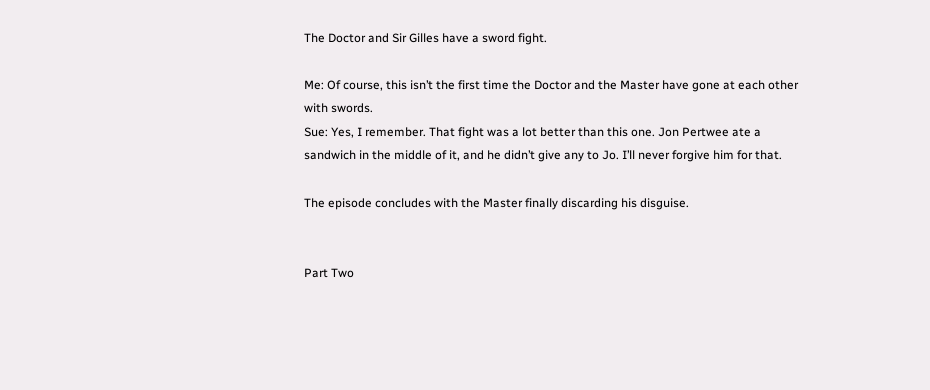The Doctor and Sir Gilles have a sword fight.

Me: Of course, this isn’t the first time the Doctor and the Master have gone at each other with swords.
Sue: Yes, I remember. That fight was a lot better than this one. Jon Pertwee ate a sandwich in the middle of it, and he didn’t give any to Jo. I’ll never forgive him for that.

The episode concludes with the Master finally discarding his disguise.


Part Two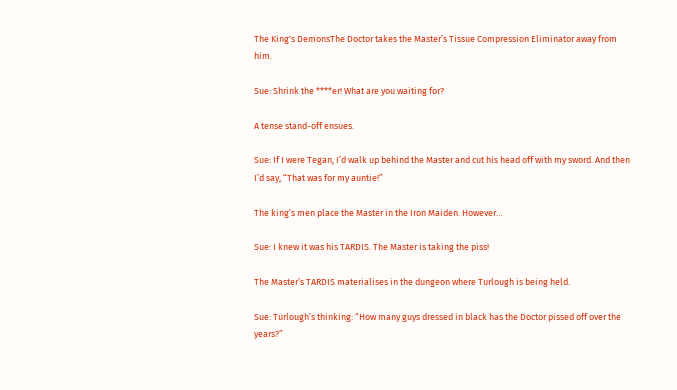The King's DemonsThe Doctor takes the Master’s Tissue Compression Eliminator away from him.

Sue: Shrink the ****er! What are you waiting for?

A tense stand-off ensues.

Sue: If I were Tegan, I’d walk up behind the Master and cut his head off with my sword. And then I’d say, “That was for my auntie!”

The king’s men place the Master in the Iron Maiden. However…

Sue: I knew it was his TARDIS. The Master is taking the piss!

The Master’s TARDIS materialises in the dungeon where Turlough is being held.

Sue: Turlough’s thinking: “How many guys dressed in black has the Doctor pissed off over the years?”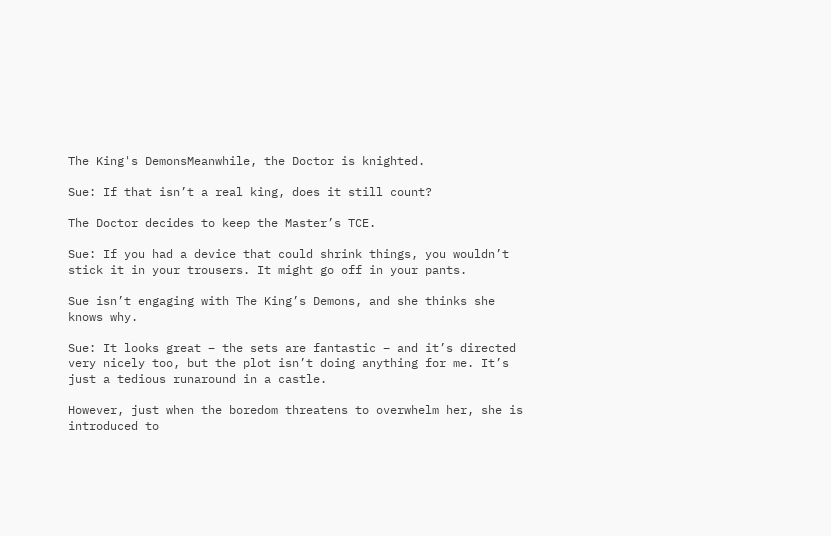The King's DemonsMeanwhile, the Doctor is knighted.

Sue: If that isn’t a real king, does it still count?

The Doctor decides to keep the Master’s TCE.

Sue: If you had a device that could shrink things, you wouldn’t stick it in your trousers. It might go off in your pants.

Sue isn’t engaging with The King’s Demons, and she thinks she knows why.

Sue: It looks great – the sets are fantastic – and it’s directed very nicely too, but the plot isn’t doing anything for me. It’s just a tedious runaround in a castle.

However, just when the boredom threatens to overwhelm her, she is introduced to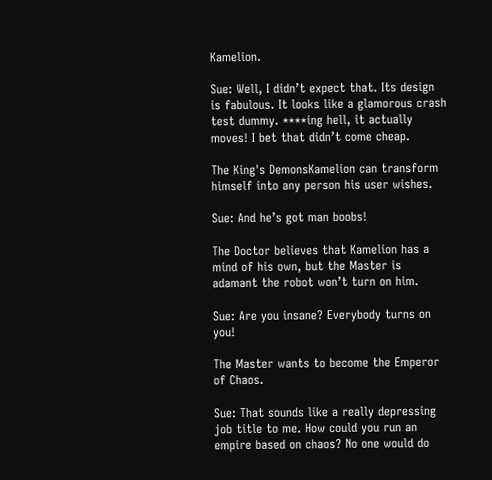Kamelion.

Sue: Well, I didn’t expect that. Its design is fabulous. It looks like a glamorous crash test dummy. ****ing hell, it actually moves! I bet that didn’t come cheap.

The King's DemonsKamelion can transform himself into any person his user wishes.

Sue: And he’s got man boobs!

The Doctor believes that Kamelion has a mind of his own, but the Master is adamant the robot won’t turn on him.

Sue: Are you insane? Everybody turns on you!

The Master wants to become the Emperor of Chaos.

Sue: That sounds like a really depressing job title to me. How could you run an empire based on chaos? No one would do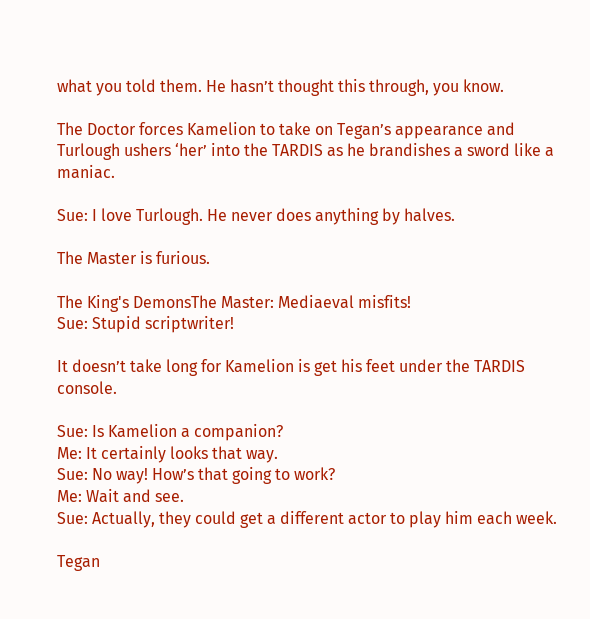what you told them. He hasn’t thought this through, you know.

The Doctor forces Kamelion to take on Tegan’s appearance and Turlough ushers ‘her’ into the TARDIS as he brandishes a sword like a maniac.

Sue: I love Turlough. He never does anything by halves.

The Master is furious.

The King's DemonsThe Master: Mediaeval misfits!
Sue: Stupid scriptwriter!

It doesn’t take long for Kamelion is get his feet under the TARDIS console.

Sue: Is Kamelion a companion?
Me: It certainly looks that way.
Sue: No way! How’s that going to work?
Me: Wait and see.
Sue: Actually, they could get a different actor to play him each week.

Tegan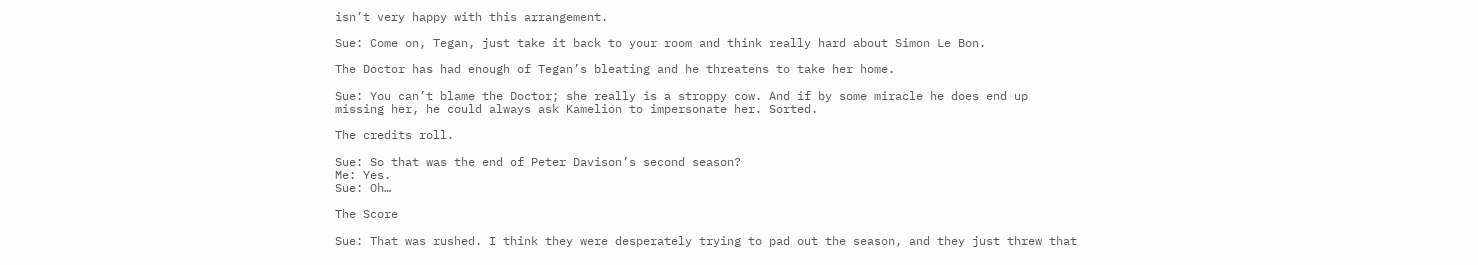isn’t very happy with this arrangement.

Sue: Come on, Tegan, just take it back to your room and think really hard about Simon Le Bon.

The Doctor has had enough of Tegan’s bleating and he threatens to take her home.

Sue: You can’t blame the Doctor; she really is a stroppy cow. And if by some miracle he does end up missing her, he could always ask Kamelion to impersonate her. Sorted.

The credits roll.

Sue: So that was the end of Peter Davison’s second season?
Me: Yes.
Sue: Oh…

The Score

Sue: That was rushed. I think they were desperately trying to pad out the season, and they just threw that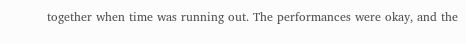together when time was running out. The performances were okay, and the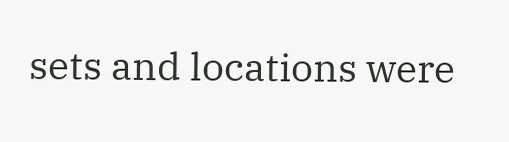sets and locations were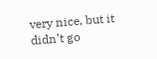very nice, but it didn’t go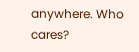anywhere. Who cares?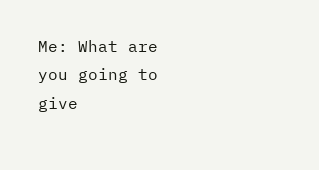Me: What are you going to give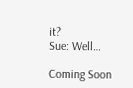it?
Sue: Well…

Coming Soon